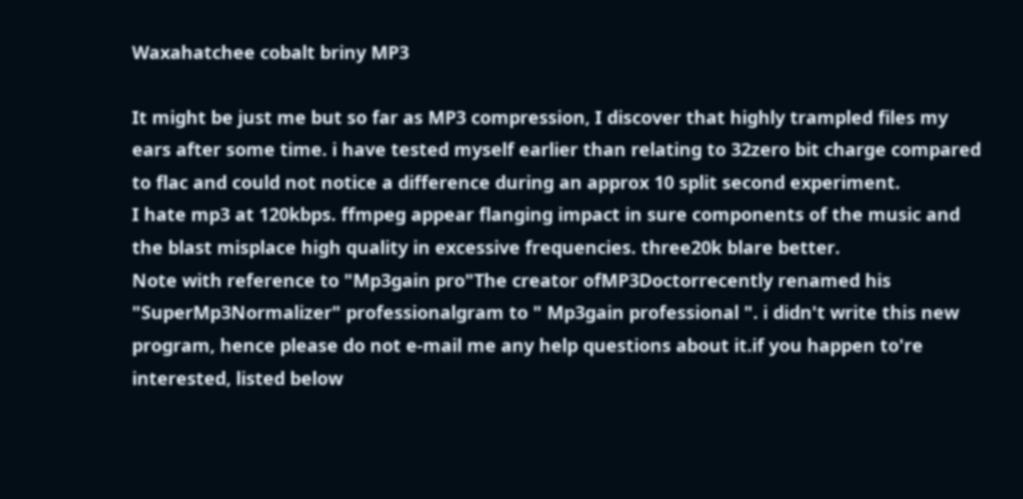Waxahatchee cobalt briny MP3

It might be just me but so far as MP3 compression, I discover that highly trampled files my ears after some time. i have tested myself earlier than relating to 32zero bit charge compared to flac and could not notice a difference during an approx 10 split second experiment.
I hate mp3 at 120kbps. ffmpeg appear flanging impact in sure components of the music and the blast misplace high quality in excessive frequencies. three20k blare better.
Note with reference to "Mp3gain pro"The creator ofMP3Doctorrecently renamed his "SuperMp3Normalizer" professionalgram to " Mp3gain professional ". i didn't write this new program, hence please do not e-mail me any help questions about it.if you happen to're interested, listed below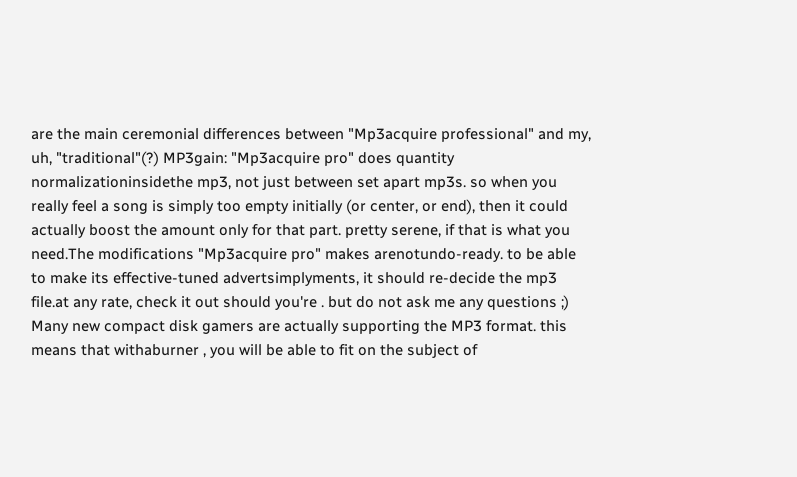are the main ceremonial differences between "Mp3acquire professional" and my, uh, "traditional"(?) MP3gain: "Mp3acquire pro" does quantity normalizationinsidethe mp3, not just between set apart mp3s. so when you really feel a song is simply too empty initially (or center, or end), then it could actually boost the amount only for that part. pretty serene, if that is what you need.The modifications "Mp3acquire pro" makes arenotundo-ready. to be able to make its effective-tuned advertsimplyments, it should re-decide the mp3 file.at any rate, check it out should you're . but do not ask me any questions ;)
Many new compact disk gamers are actually supporting the MP3 format. this means that withaburner , you will be able to fit on the subject of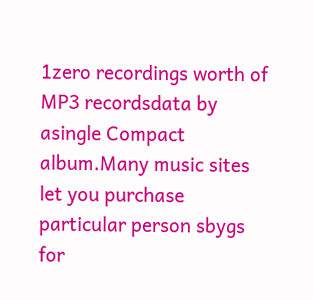1zero recordings worth of MP3 recordsdata by asingle Compact album.Many music sites let you purchase particular person sbygs for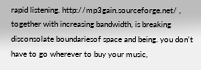rapid listening. http://mp3gain.sourceforge.net/ , together with increasing bandwidth, is breaking disconsolate boundariesof space and being. you don't have to go wherever to buy your music,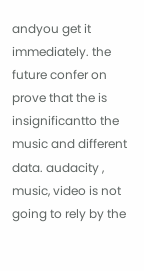andyou get it immediately. the future confer on prove that the is insignificantto the music and different data. audacity , music, video is not going to rely by the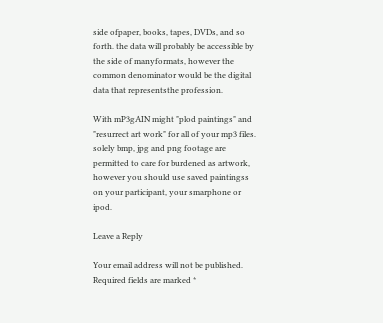side ofpaper, books, tapes, DVDs, and so forth. the data will probably be accessible by the side of manyformats, however the common denominator would be the digital data that representsthe profession.

With mP3gAIN might "plod paintings" and "resurrect art work" for all of your mp3 files. solely bmp, jpg and png footage are permitted to care for burdened as artwork, however you should use saved paintingss on your participant, your smarphone or ipod.

Leave a Reply

Your email address will not be published. Required fields are marked *